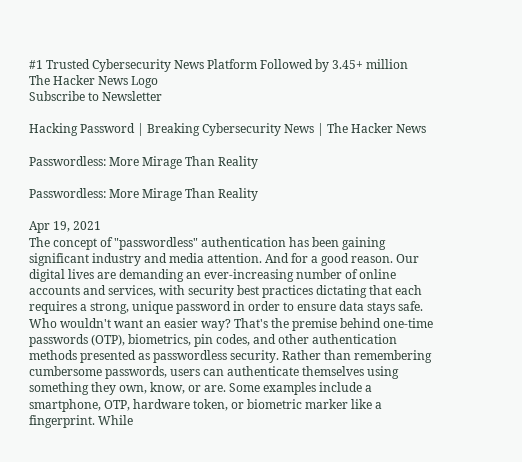#1 Trusted Cybersecurity News Platform Followed by 3.45+ million
The Hacker News Logo
Subscribe to Newsletter

Hacking Password | Breaking Cybersecurity News | The Hacker News

Passwordless: More Mirage Than Reality

Passwordless: More Mirage Than Reality

Apr 19, 2021
The concept of "passwordless" authentication has been gaining significant industry and media attention. And for a good reason. Our digital lives are demanding an ever-increasing number of online accounts and services, with security best practices dictating that each requires a strong, unique password in order to ensure data stays safe. Who wouldn't want an easier way? That's the premise behind one-time passwords (OTP), biometrics, pin codes, and other authentication methods presented as passwordless security. Rather than remembering cumbersome passwords, users can authenticate themselves using something they own, know, or are. Some examples include a smartphone, OTP, hardware token, or biometric marker like a fingerprint. While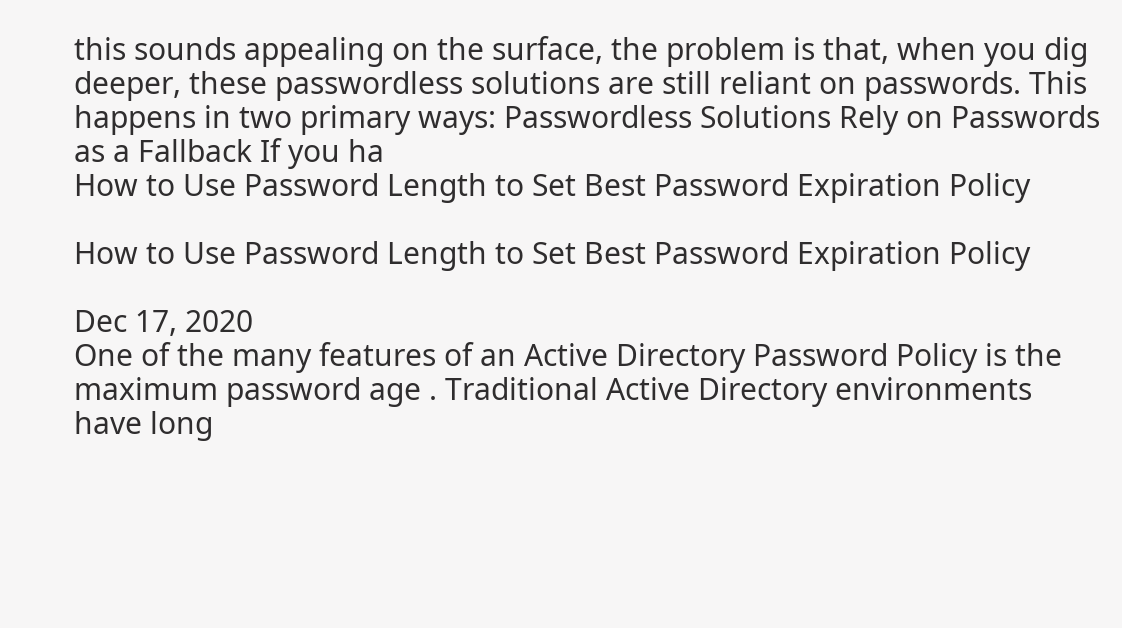this sounds appealing on the surface, the problem is that, when you dig deeper, these passwordless solutions are still reliant on passwords. This happens in two primary ways: Passwordless Solutions Rely on Passwords as a Fallback If you ha
How to Use Password Length to Set Best Password Expiration Policy

How to Use Password Length to Set Best Password Expiration Policy

Dec 17, 2020
One of the many features of an Active Directory Password Policy is the  maximum password age . Traditional Active Directory environments have long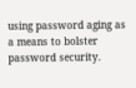using password aging as a means to bolster password security.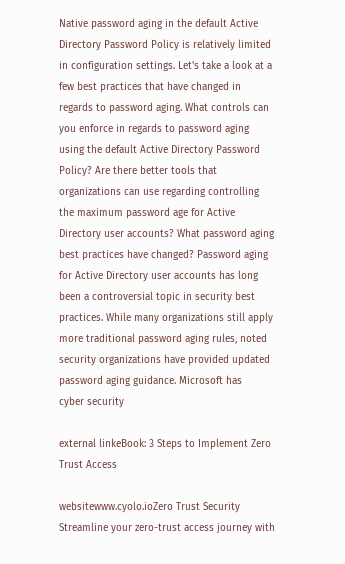Native password aging in the default Active Directory Password Policy is relatively limited in configuration settings. Let's take a look at a few best practices that have changed in regards to password aging. What controls can you enforce in regards to password aging using the default Active Directory Password Policy? Are there better tools that organizations can use regarding controlling the maximum password age for Active Directory user accounts? What password aging best practices have changed? Password aging for Active Directory user accounts has long been a controversial topic in security best practices. While many organizations still apply more traditional password aging rules, noted security organizations have provided updated password aging guidance. Microsoft has
cyber security

external linkeBook: 3 Steps to Implement Zero Trust Access

websitewww.cyolo.ioZero Trust Security
Streamline your zero-trust access journey with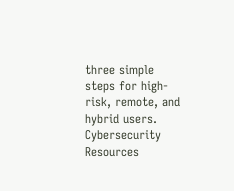three simple steps for high-risk, remote, and hybrid users.
Cybersecurity Resources